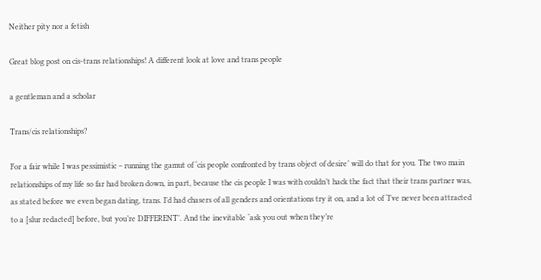Neither pity nor a fetish

Great blog post on cis-trans relationships! A different look at love and trans people

a gentleman and a scholar

Trans/cis relationships?

For a fair while I was pessimistic – running the gamut of ‘cis people confronted by trans object of desire’ will do that for you. The two main relationships of my life so far had broken down, in part, because the cis people I was with couldn’t hack the fact that their trans partner was, as stated before we even began dating, trans. I’d had chasers of all genders and orientations try it on, and a lot of ‘I’ve never been attracted to a [slur redacted] before, but you’re DIFFERENT’. And the inevitable ‘ask you out when they’re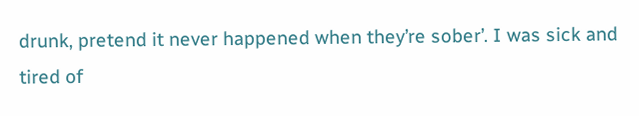drunk, pretend it never happened when they’re sober’. I was sick and tired of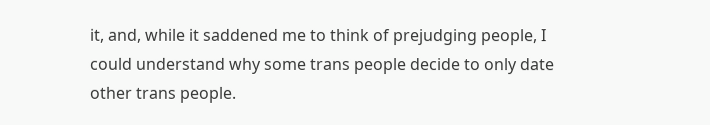it, and, while it saddened me to think of prejudging people, I could understand why some trans people decide to only date other trans people.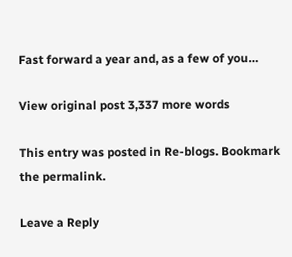Fast forward a year and, as a few of you…

View original post 3,337 more words

This entry was posted in Re-blogs. Bookmark the permalink.

Leave a Reply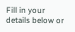Fill in your details below or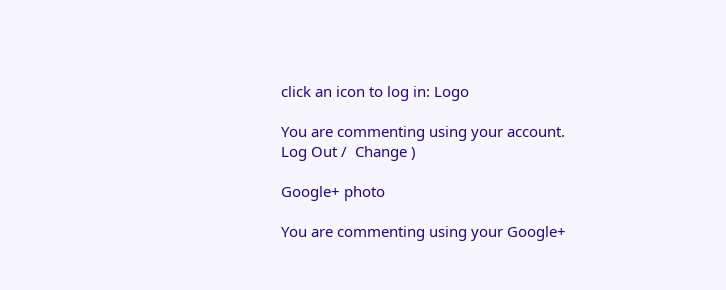click an icon to log in: Logo

You are commenting using your account. Log Out /  Change )

Google+ photo

You are commenting using your Google+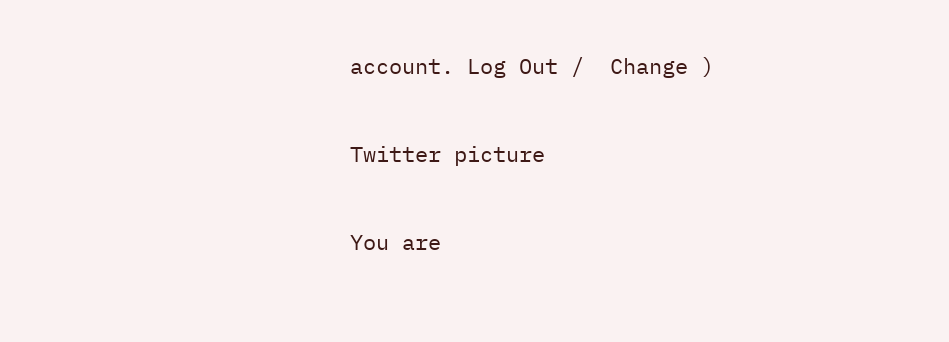account. Log Out /  Change )

Twitter picture

You are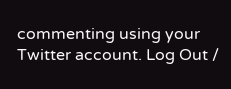commenting using your Twitter account. Log Out /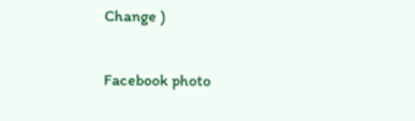Change )

Facebook photo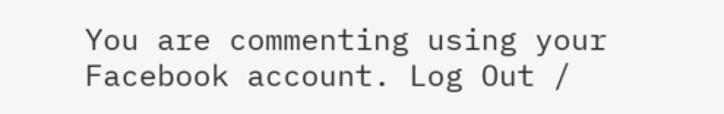You are commenting using your Facebook account. Log Out /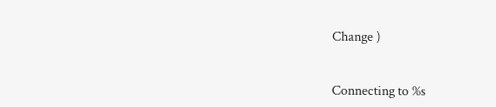Change )


Connecting to %s